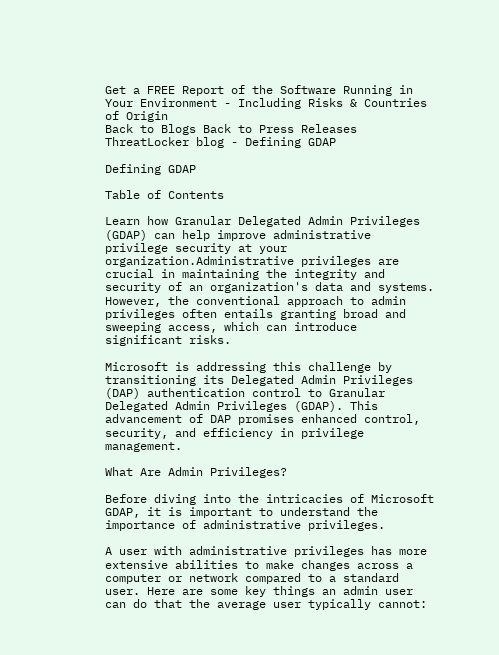Get a FREE Report of the Software Running in Your Environment - Including Risks & Countries of Origin
Back to Blogs Back to Press Releases
ThreatLocker blog - Defining GDAP

Defining GDAP

Table of Contents

Learn how Granular Delegated Admin Privileges (GDAP) can help improve administrative privilege security at your organization.Administrative privileges are crucial in maintaining the integrity and security of an organization's data and systems. However, the conventional approach to admin privileges often entails granting broad and sweeping access, which can introduce significant risks.

Microsoft is addressing this challenge by transitioning its Delegated Admin Privileges (DAP) authentication control to Granular Delegated Admin Privileges (GDAP). This advancement of DAP promises enhanced control, security, and efficiency in privilege management.

What Are Admin Privileges?

Before diving into the intricacies of Microsoft GDAP, it is important to understand the importance of administrative privileges.

A user with administrative privileges has more extensive abilities to make changes across a computer or network compared to a standard user. Here are some key things an admin user can do that the average user typically cannot: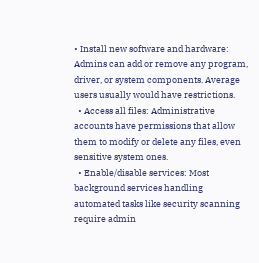• Install new software and hardware: Admins can add or remove any program, driver, or system components. Average users usually would have restrictions.
  • Access all files: Administrative accounts have permissions that allow them to modify or delete any files, even sensitive system ones.
  • Enable/disable services: Most background services handling automated tasks like security scanning require admin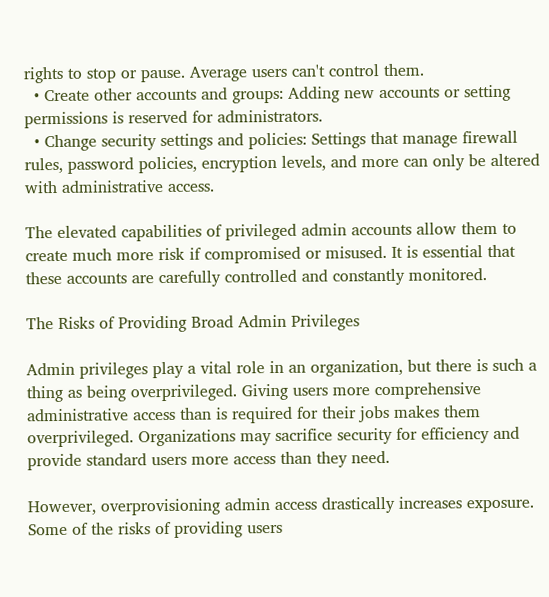rights to stop or pause. Average users can't control them.
  • Create other accounts and groups: Adding new accounts or setting permissions is reserved for administrators.
  • Change security settings and policies: Settings that manage firewall rules, password policies, encryption levels, and more can only be altered with administrative access.

The elevated capabilities of privileged admin accounts allow them to create much more risk if compromised or misused. It is essential that these accounts are carefully controlled and constantly monitored.

The Risks of Providing Broad Admin Privileges

Admin privileges play a vital role in an organization, but there is such a thing as being overprivileged. Giving users more comprehensive administrative access than is required for their jobs makes them overprivileged. Organizations may sacrifice security for efficiency and provide standard users more access than they need.

However, overprovisioning admin access drastically increases exposure. Some of the risks of providing users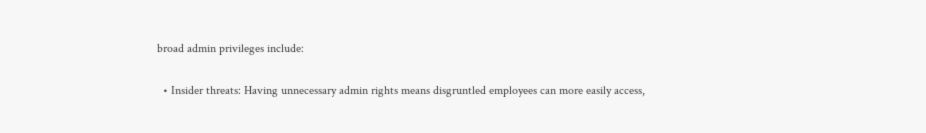broad admin privileges include:

  • Insider threats: Having unnecessary admin rights means disgruntled employees can more easily access,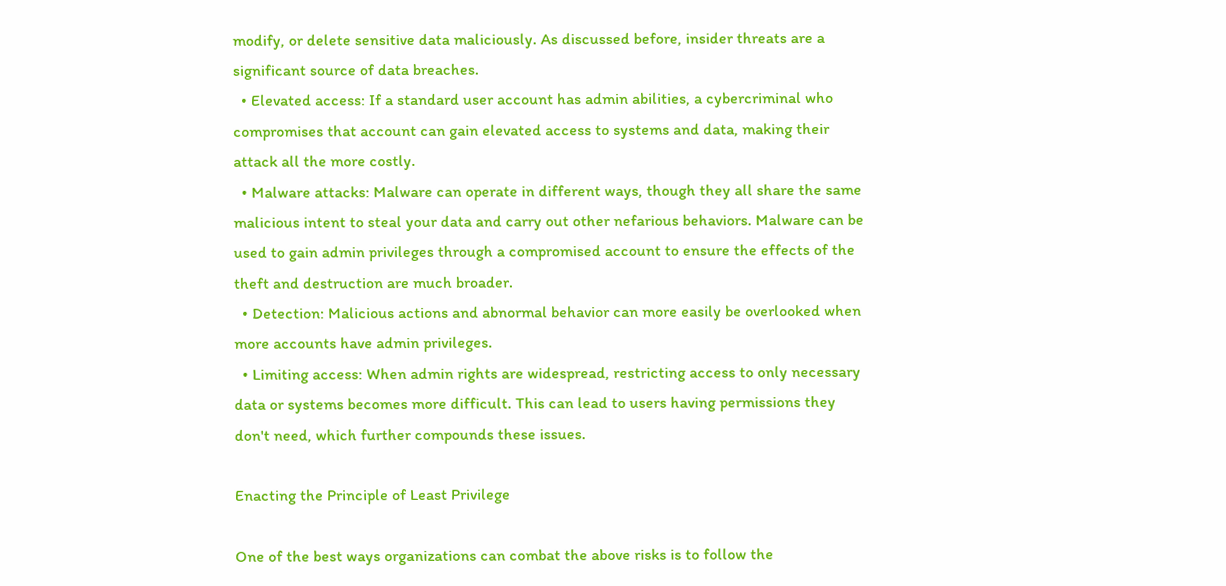modify, or delete sensitive data maliciously. As discussed before, insider threats are a significant source of data breaches.
  • Elevated access: If a standard user account has admin abilities, a cybercriminal who compromises that account can gain elevated access to systems and data, making their attack all the more costly.
  • Malware attacks: Malware can operate in different ways, though they all share the same malicious intent to steal your data and carry out other nefarious behaviors. Malware can be used to gain admin privileges through a compromised account to ensure the effects of the theft and destruction are much broader.
  • Detection: Malicious actions and abnormal behavior can more easily be overlooked when more accounts have admin privileges.
  • Limiting access: When admin rights are widespread, restricting access to only necessary data or systems becomes more difficult. This can lead to users having permissions they don't need, which further compounds these issues.

Enacting the Principle of Least Privilege

One of the best ways organizations can combat the above risks is to follow the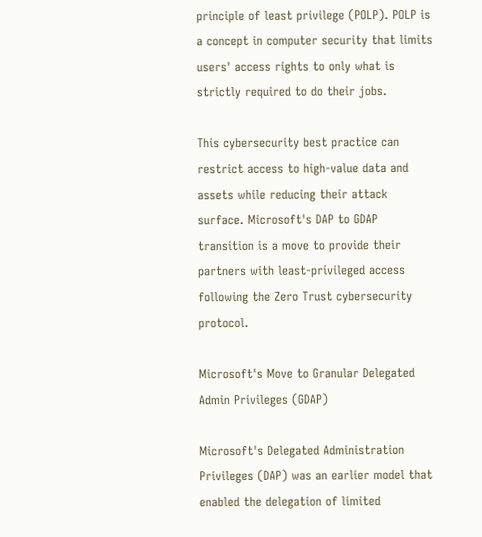principle of least privilege (POLP). POLP is a concept in computer security that limits users' access rights to only what is strictly required to do their jobs.

This cybersecurity best practice can restrict access to high-value data and assets while reducing their attack surface. Microsoft's DAP to GDAP transition is a move to provide their partners with least-privileged access following the Zero Trust cybersecurity protocol.

Microsoft's Move to Granular Delegated Admin Privileges (GDAP)

Microsoft's Delegated Administration Privileges (DAP) was an earlier model that enabled the delegation of limited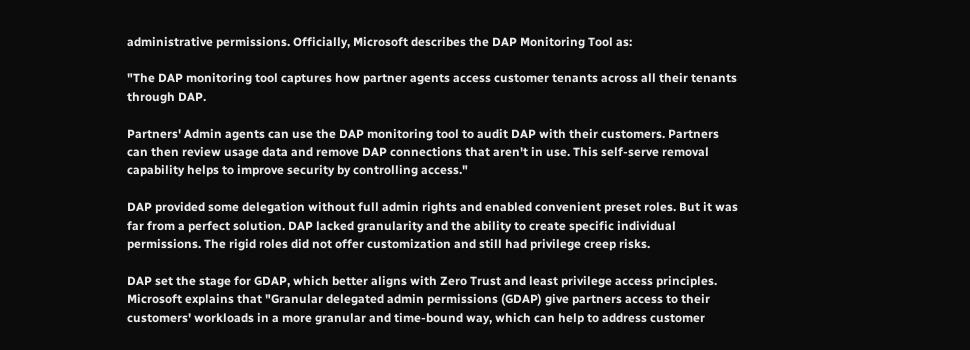administrative permissions. Officially, Microsoft describes the DAP Monitoring Tool as:

"The DAP monitoring tool captures how partner agents access customer tenants across all their tenants through DAP.

Partners' Admin agents can use the DAP monitoring tool to audit DAP with their customers. Partners can then review usage data and remove DAP connections that aren't in use. This self-serve removal capability helps to improve security by controlling access."

DAP provided some delegation without full admin rights and enabled convenient preset roles. But it was far from a perfect solution. DAP lacked granularity and the ability to create specific individual permissions. The rigid roles did not offer customization and still had privilege creep risks.

DAP set the stage for GDAP, which better aligns with Zero Trust and least privilege access principles. Microsoft explains that "Granular delegated admin permissions (GDAP) give partners access to their customers' workloads in a more granular and time-bound way, which can help to address customer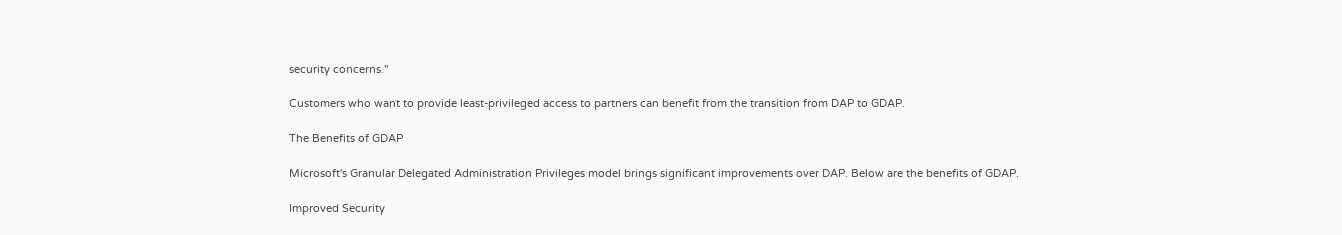security concerns."

Customers who want to provide least-privileged access to partners can benefit from the transition from DAP to GDAP.

The Benefits of GDAP

Microsoft's Granular Delegated Administration Privileges model brings significant improvements over DAP. Below are the benefits of GDAP.

Improved Security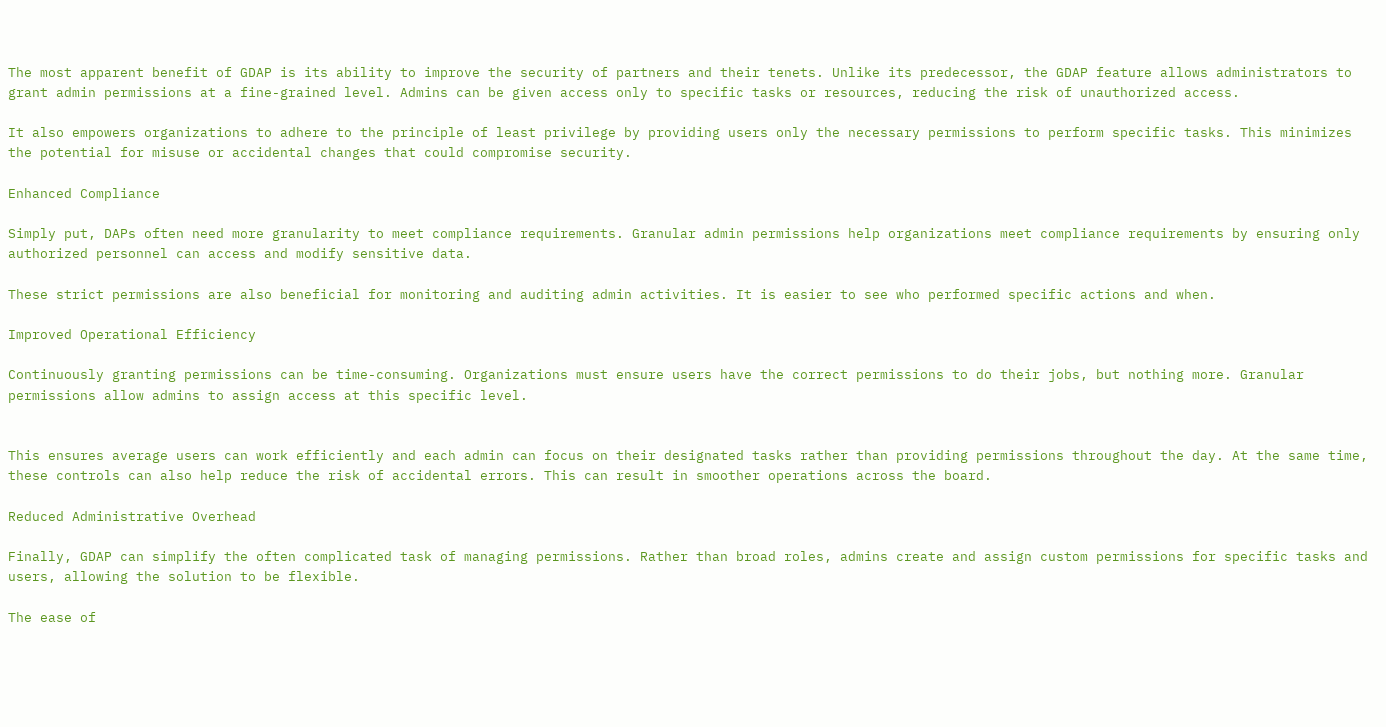The most apparent benefit of GDAP is its ability to improve the security of partners and their tenets. Unlike its predecessor, the GDAP feature allows administrators to grant admin permissions at a fine-grained level. Admins can be given access only to specific tasks or resources, reducing the risk of unauthorized access.

It also empowers organizations to adhere to the principle of least privilege by providing users only the necessary permissions to perform specific tasks. This minimizes the potential for misuse or accidental changes that could compromise security.

Enhanced Compliance

Simply put, DAPs often need more granularity to meet compliance requirements. Granular admin permissions help organizations meet compliance requirements by ensuring only authorized personnel can access and modify sensitive data.

These strict permissions are also beneficial for monitoring and auditing admin activities. It is easier to see who performed specific actions and when.

Improved Operational Efficiency

Continuously granting permissions can be time-consuming. Organizations must ensure users have the correct permissions to do their jobs, but nothing more. Granular permissions allow admins to assign access at this specific level.


This ensures average users can work efficiently and each admin can focus on their designated tasks rather than providing permissions throughout the day. At the same time, these controls can also help reduce the risk of accidental errors. This can result in smoother operations across the board.

Reduced Administrative Overhead

Finally, GDAP can simplify the often complicated task of managing permissions. Rather than broad roles, admins create and assign custom permissions for specific tasks and users, allowing the solution to be flexible.

The ease of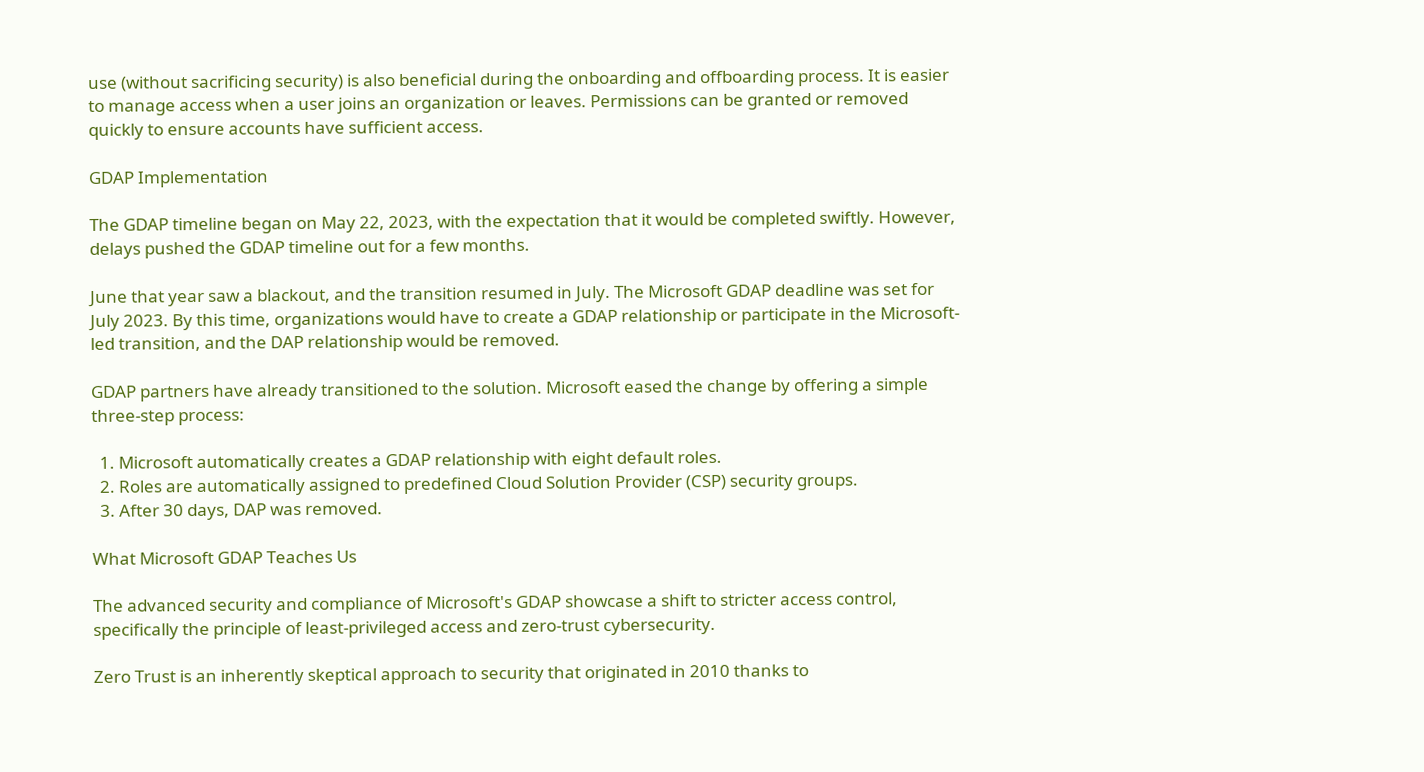use (without sacrificing security) is also beneficial during the onboarding and offboarding process. It is easier to manage access when a user joins an organization or leaves. Permissions can be granted or removed quickly to ensure accounts have sufficient access.

GDAP Implementation

The GDAP timeline began on May 22, 2023, with the expectation that it would be completed swiftly. However, delays pushed the GDAP timeline out for a few months.

June that year saw a blackout, and the transition resumed in July. The Microsoft GDAP deadline was set for July 2023. By this time, organizations would have to create a GDAP relationship or participate in the Microsoft-led transition, and the DAP relationship would be removed.

GDAP partners have already transitioned to the solution. Microsoft eased the change by offering a simple three-step process:

  1. Microsoft automatically creates a GDAP relationship with eight default roles.
  2. Roles are automatically assigned to predefined Cloud Solution Provider (CSP) security groups.
  3. After 30 days, DAP was removed.

What Microsoft GDAP Teaches Us

The advanced security and compliance of Microsoft's GDAP showcase a shift to stricter access control, specifically the principle of least-privileged access and zero-trust cybersecurity.

Zero Trust is an inherently skeptical approach to security that originated in 2010 thanks to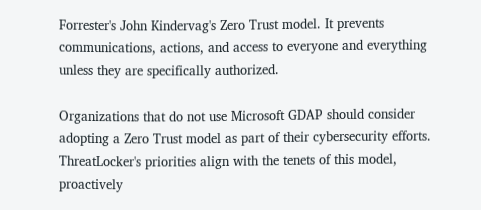Forrester's John Kindervag's Zero Trust model. It prevents communications, actions, and access to everyone and everything unless they are specifically authorized.

Organizations that do not use Microsoft GDAP should consider adopting a Zero Trust model as part of their cybersecurity efforts. ThreatLocker's priorities align with the tenets of this model, proactively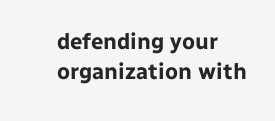defending your organization with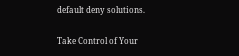default deny solutions.

Take Control of Your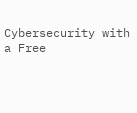Cybersecurity with a Free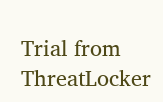Trial from ThreatLocker